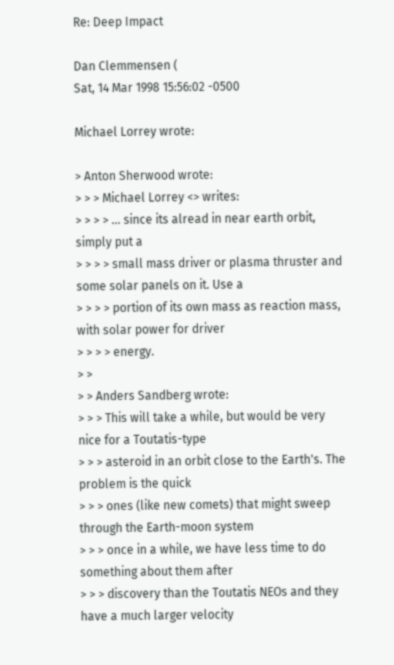Re: Deep Impact

Dan Clemmensen (
Sat, 14 Mar 1998 15:56:02 -0500

Michael Lorrey wrote:

> Anton Sherwood wrote:
> > > Michael Lorrey <> writes:
> > > > ... since its alread in near earth orbit, simply put a
> > > > small mass driver or plasma thruster and some solar panels on it. Use a
> > > > portion of its own mass as reaction mass, with solar power for driver
> > > > energy.
> >
> > Anders Sandberg wrote:
> > > This will take a while, but would be very nice for a Toutatis-type
> > > asteroid in an orbit close to the Earth's. The problem is the quick
> > > ones (like new comets) that might sweep through the Earth-moon system
> > > once in a while, we have less time to do something about them after
> > > discovery than the Toutatis NEOs and they have a much larger velocity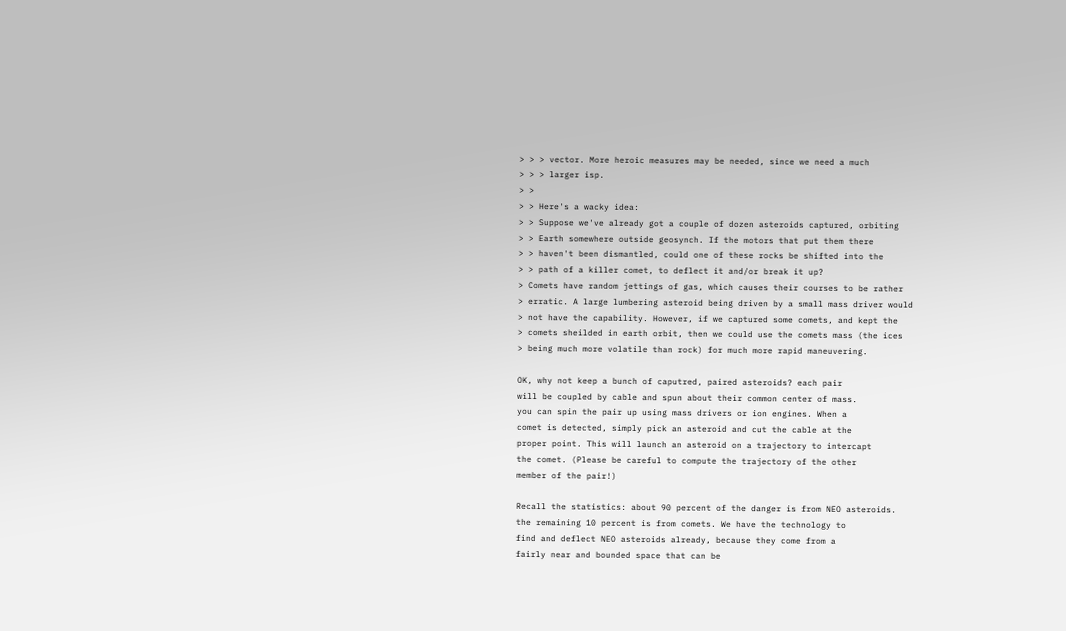> > > vector. More heroic measures may be needed, since we need a much
> > > larger isp.
> >
> > Here's a wacky idea:
> > Suppose we've already got a couple of dozen asteroids captured, orbiting
> > Earth somewhere outside geosynch. If the motors that put them there
> > haven't been dismantled, could one of these rocks be shifted into the
> > path of a killer comet, to deflect it and/or break it up?
> Comets have random jettings of gas, which causes their courses to be rather
> erratic. A large lumbering asteroid being driven by a small mass driver would
> not have the capability. However, if we captured some comets, and kept the
> comets sheilded in earth orbit, then we could use the comets mass (the ices
> being much more volatile than rock) for much more rapid maneuvering.

OK, why not keep a bunch of caputred, paired asteroids? each pair
will be coupled by cable and spun about their common center of mass.
you can spin the pair up using mass drivers or ion engines. When a
comet is detected, simply pick an asteroid and cut the cable at the
proper point. This will launch an asteroid on a trajectory to intercapt
the comet. (Please be careful to compute the trajectory of the other
member of the pair!)

Recall the statistics: about 90 percent of the danger is from NEO asteroids.
the remaining 10 percent is from comets. We have the technology to
find and deflect NEO asteroids already, because they come from a
fairly near and bounded space that can be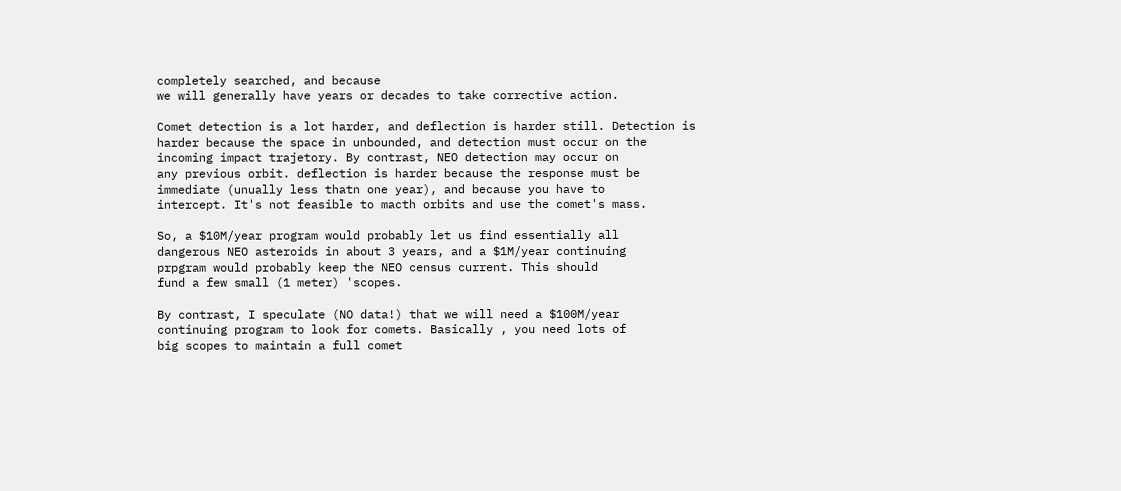completely searched, and because
we will generally have years or decades to take corrective action.

Comet detection is a lot harder, and deflection is harder still. Detection is
harder because the space in unbounded, and detection must occur on the
incoming impact trajetory. By contrast, NEO detection may occur on
any previous orbit. deflection is harder because the response must be
immediate (unually less thatn one year), and because you have to
intercept. It's not feasible to macth orbits and use the comet's mass.

So, a $10M/year program would probably let us find essentially all
dangerous NEO asteroids in about 3 years, and a $1M/year continuing
prpgram would probably keep the NEO census current. This should
fund a few small (1 meter) 'scopes.

By contrast, I speculate (NO data!) that we will need a $100M/year
continuing program to look for comets. Basically , you need lots of
big scopes to maintain a full comet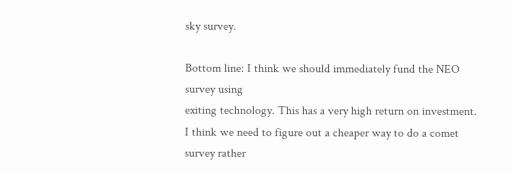sky survey.

Bottom line: I think we should immediately fund the NEO survey using
exiting technology. This has a very high return on investment.
I think we need to figure out a cheaper way to do a comet
survey rather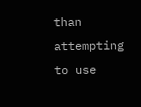than attempting to use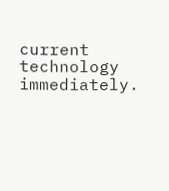current technology immediately.